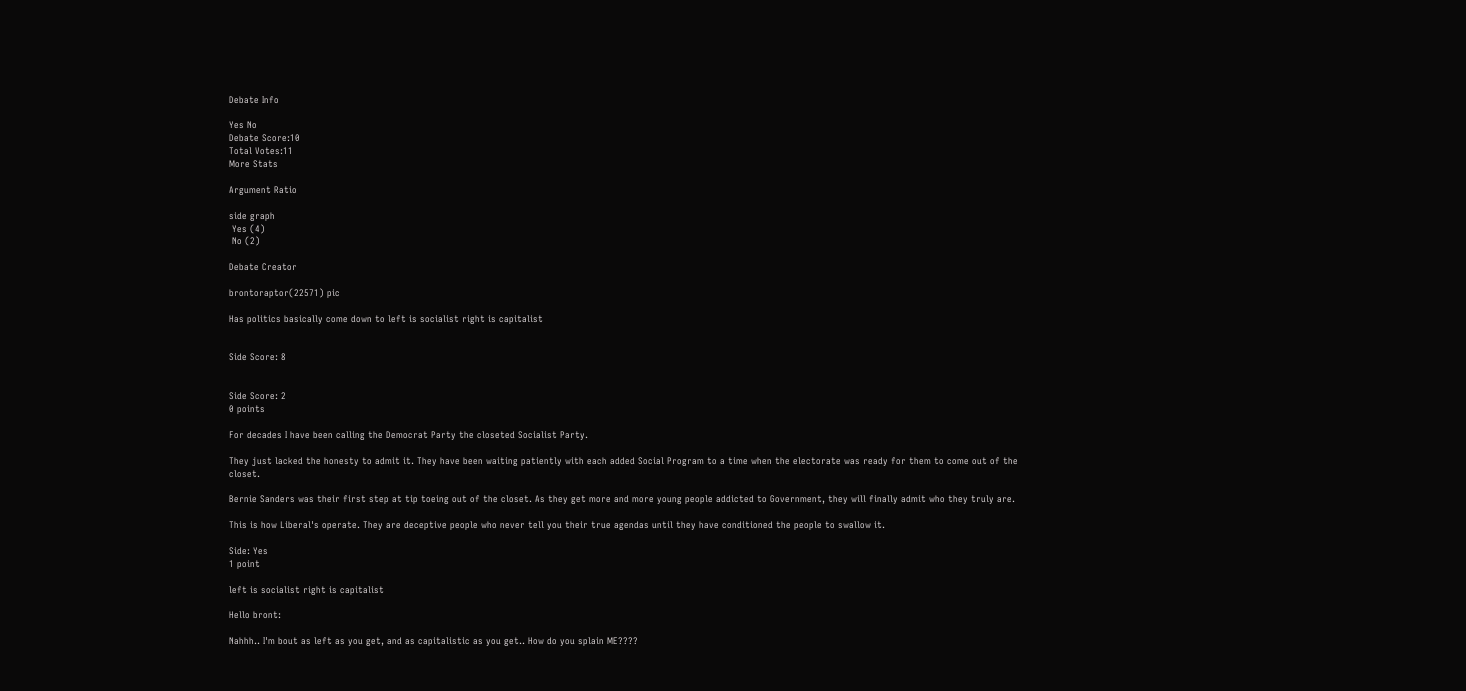Debate Info

Yes No
Debate Score:10
Total Votes:11
More Stats

Argument Ratio

side graph
 Yes (4)
 No (2)

Debate Creator

brontoraptor(22571) pic

Has politics basically come down to left is socialist right is capitalist


Side Score: 8


Side Score: 2
0 points

For decades I have been calling the Democrat Party the closeted Socialist Party.

They just lacked the honesty to admit it. They have been waiting patiently with each added Social Program to a time when the electorate was ready for them to come out of the closet.

Bernie Sanders was their first step at tip toeing out of the closet. As they get more and more young people addicted to Government, they will finally admit who they truly are.

This is how Liberal's operate. They are deceptive people who never tell you their true agendas until they have conditioned the people to swallow it.

Side: Yes
1 point

left is socialist right is capitalist

Hello bront:

Nahhh.. I'm bout as left as you get, and as capitalistic as you get.. How do you splain ME????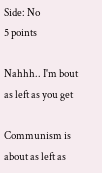Side: No
5 points

Nahhh.. I'm bout as left as you get

Communism is about as left as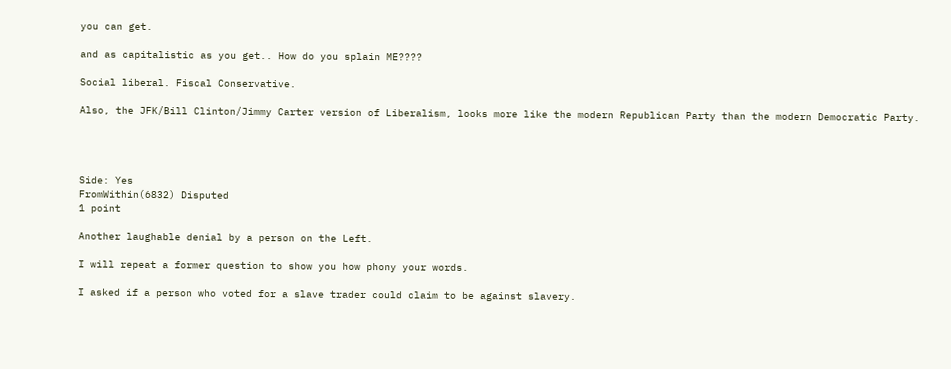you can get.

and as capitalistic as you get.. How do you splain ME????

Social liberal. Fiscal Conservative.

Also, the JFK/Bill Clinton/Jimmy Carter version of Liberalism, looks more like the modern Republican Party than the modern Democratic Party.




Side: Yes
FromWithin(6832) Disputed
1 point

Another laughable denial by a person on the Left.

I will repeat a former question to show you how phony your words.

I asked if a person who voted for a slave trader could claim to be against slavery.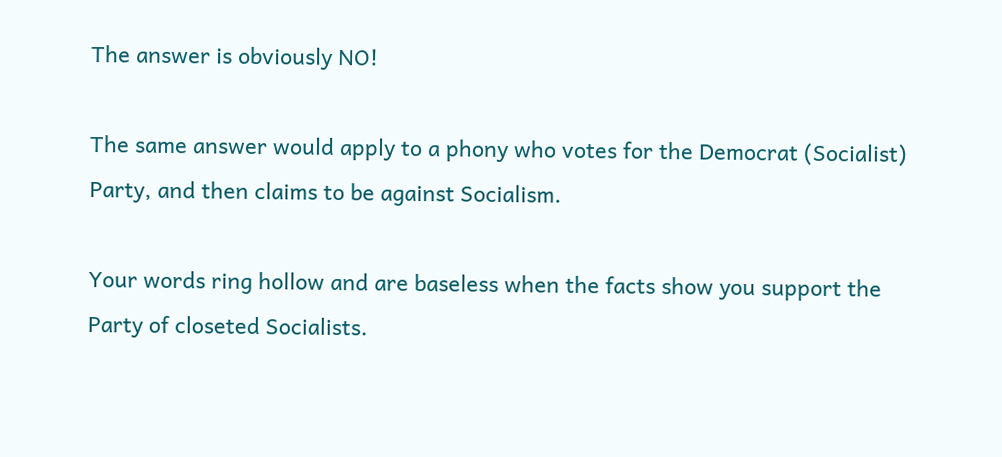The answer is obviously NO!

The same answer would apply to a phony who votes for the Democrat (Socialist) Party, and then claims to be against Socialism.

Your words ring hollow and are baseless when the facts show you support the Party of closeted Socialists.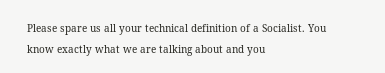Please spare us all your technical definition of a Socialist. You know exactly what we are talking about and you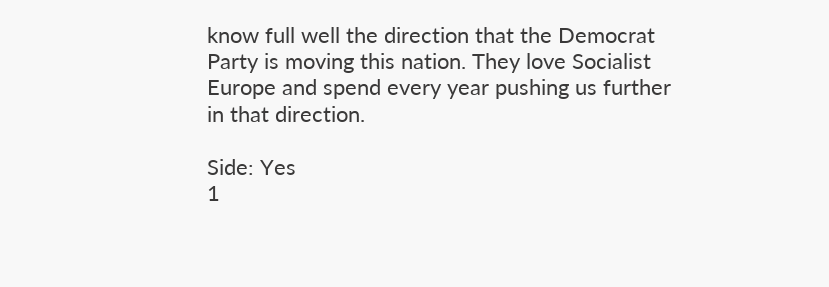know full well the direction that the Democrat Party is moving this nation. They love Socialist Europe and spend every year pushing us further in that direction.

Side: Yes
1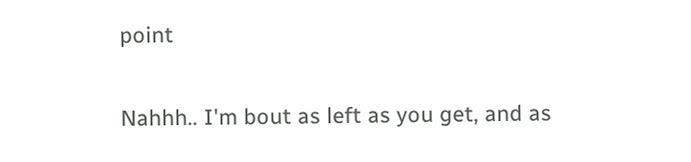point

Nahhh.. I'm bout as left as you get, and as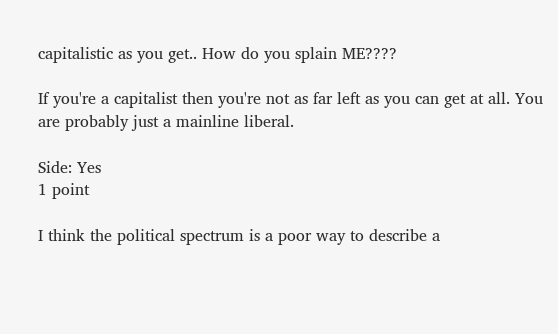capitalistic as you get.. How do you splain ME????

If you're a capitalist then you're not as far left as you can get at all. You are probably just a mainline liberal.

Side: Yes
1 point

I think the political spectrum is a poor way to describe a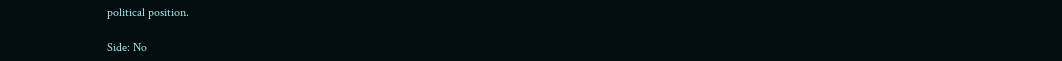political position.

Side: No